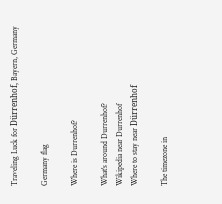Traveling Luck for Dürrenhof, Bayern, Germany

Germany flag

Where is Durrenhof?

What's around Durrenhof?
Wikipedia near Durrenhof
Where to stay near Dürrenhof

The timezone in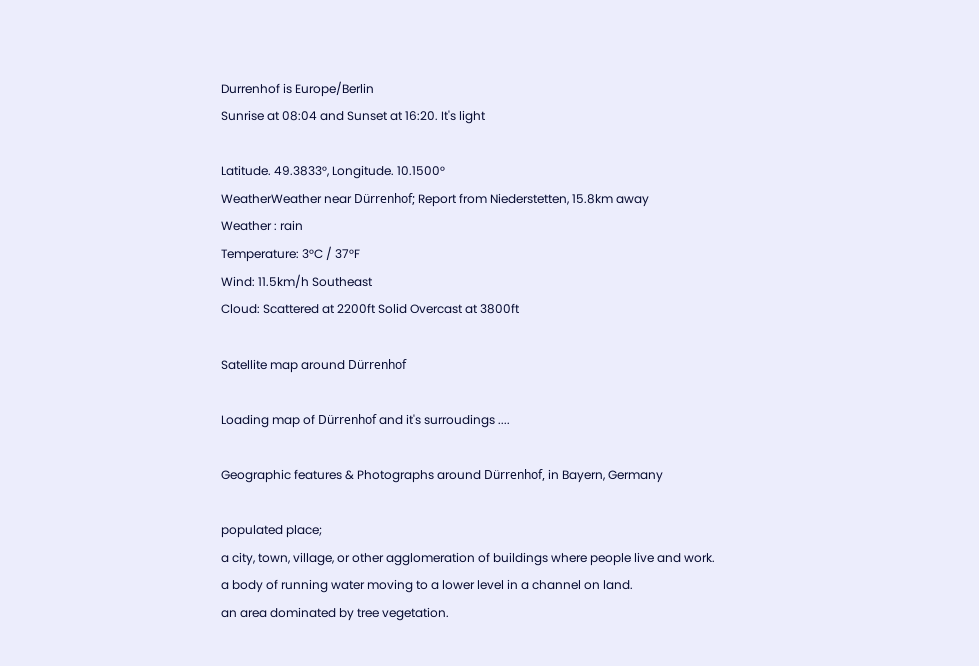Durrenhof is Europe/Berlin
Sunrise at 08:04 and Sunset at 16:20. It's light

Latitude. 49.3833°, Longitude. 10.1500°
WeatherWeather near Dürrenhof; Report from Niederstetten, 15.8km away
Weather : rain
Temperature: 3°C / 37°F
Wind: 11.5km/h Southeast
Cloud: Scattered at 2200ft Solid Overcast at 3800ft

Satellite map around Dürrenhof

Loading map of Dürrenhof and it's surroudings ....

Geographic features & Photographs around Dürrenhof, in Bayern, Germany

populated place;
a city, town, village, or other agglomeration of buildings where people live and work.
a body of running water moving to a lower level in a channel on land.
an area dominated by tree vegetation.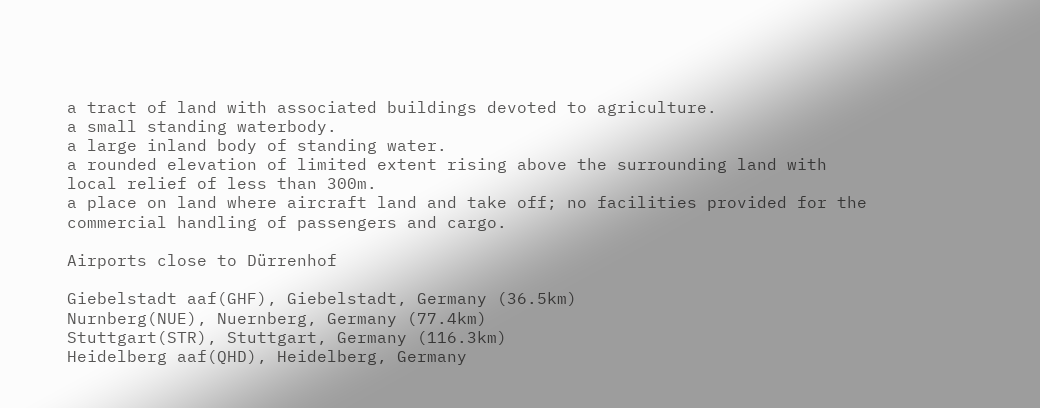a tract of land with associated buildings devoted to agriculture.
a small standing waterbody.
a large inland body of standing water.
a rounded elevation of limited extent rising above the surrounding land with local relief of less than 300m.
a place on land where aircraft land and take off; no facilities provided for the commercial handling of passengers and cargo.

Airports close to Dürrenhof

Giebelstadt aaf(GHF), Giebelstadt, Germany (36.5km)
Nurnberg(NUE), Nuernberg, Germany (77.4km)
Stuttgart(STR), Stuttgart, Germany (116.3km)
Heidelberg aaf(QHD), Heidelberg, Germany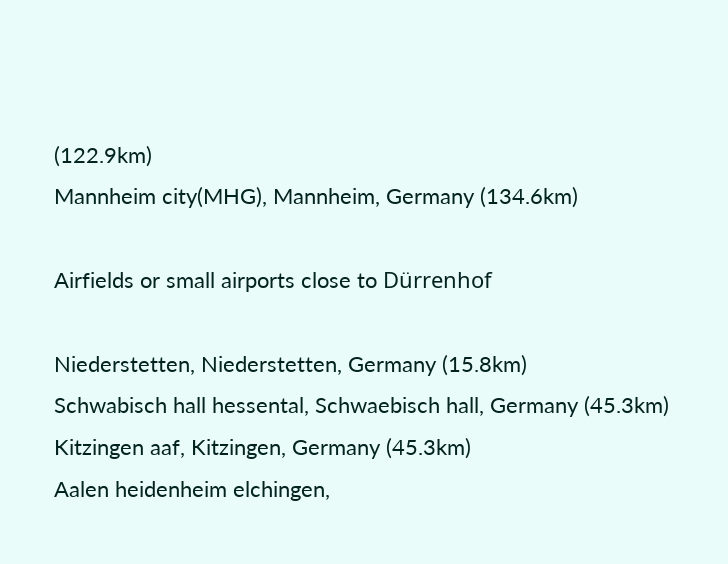(122.9km)
Mannheim city(MHG), Mannheim, Germany (134.6km)

Airfields or small airports close to Dürrenhof

Niederstetten, Niederstetten, Germany (15.8km)
Schwabisch hall hessental, Schwaebisch hall, Germany (45.3km)
Kitzingen aaf, Kitzingen, Germany (45.3km)
Aalen heidenheim elchingen,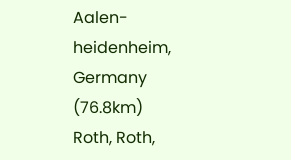Aalen-heidenheim, Germany (76.8km)
Roth, Roth,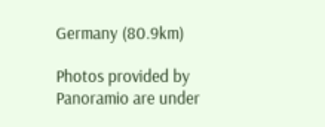Germany (80.9km)

Photos provided by Panoramio are under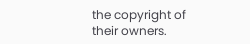the copyright of their owners.